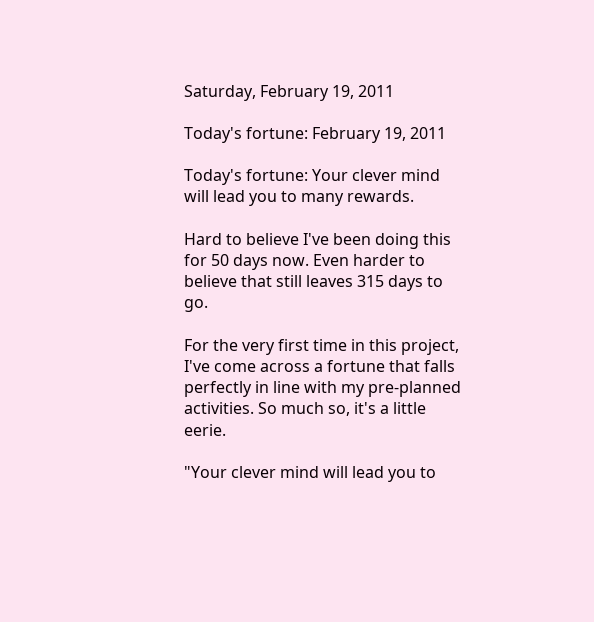Saturday, February 19, 2011

Today's fortune: February 19, 2011

Today's fortune: Your clever mind will lead you to many rewards.

Hard to believe I've been doing this for 50 days now. Even harder to believe that still leaves 315 days to go.

For the very first time in this project, I've come across a fortune that falls perfectly in line with my pre-planned activities. So much so, it's a little eerie.

"Your clever mind will lead you to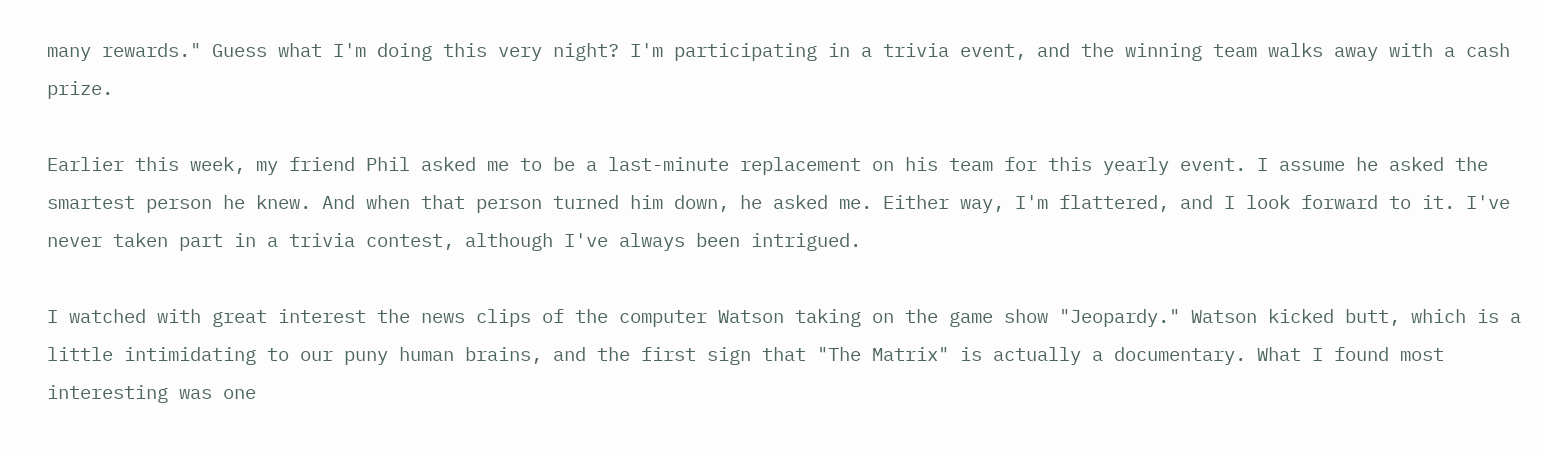many rewards." Guess what I'm doing this very night? I'm participating in a trivia event, and the winning team walks away with a cash prize.

Earlier this week, my friend Phil asked me to be a last-minute replacement on his team for this yearly event. I assume he asked the smartest person he knew. And when that person turned him down, he asked me. Either way, I'm flattered, and I look forward to it. I've never taken part in a trivia contest, although I've always been intrigued.

I watched with great interest the news clips of the computer Watson taking on the game show "Jeopardy." Watson kicked butt, which is a little intimidating to our puny human brains, and the first sign that "The Matrix" is actually a documentary. What I found most interesting was one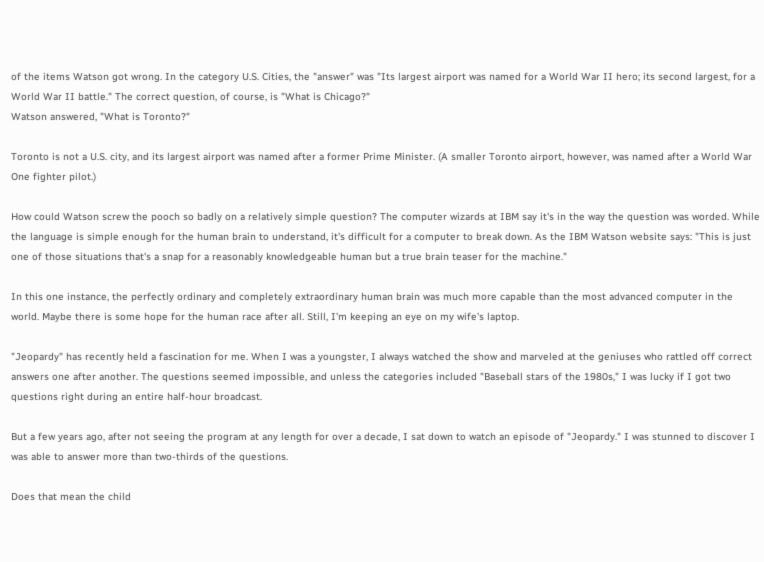of the items Watson got wrong. In the category U.S. Cities, the "answer" was "Its largest airport was named for a World War II hero; its second largest, for a World War II battle." The correct question, of course, is "What is Chicago?"
Watson answered, "What is Toronto?"

Toronto is not a U.S. city, and its largest airport was named after a former Prime Minister. (A smaller Toronto airport, however, was named after a World War One fighter pilot.)

How could Watson screw the pooch so badly on a relatively simple question? The computer wizards at IBM say it's in the way the question was worded. While the language is simple enough for the human brain to understand, it's difficult for a computer to break down. As the IBM Watson website says: "This is just one of those situations that's a snap for a reasonably knowledgeable human but a true brain teaser for the machine."

In this one instance, the perfectly ordinary and completely extraordinary human brain was much more capable than the most advanced computer in the world. Maybe there is some hope for the human race after all. Still, I'm keeping an eye on my wife's laptop.

"Jeopardy" has recently held a fascination for me. When I was a youngster, I always watched the show and marveled at the geniuses who rattled off correct answers one after another. The questions seemed impossible, and unless the categories included "Baseball stars of the 1980s," I was lucky if I got two questions right during an entire half-hour broadcast.

But a few years ago, after not seeing the program at any length for over a decade, I sat down to watch an episode of "Jeopardy." I was stunned to discover I was able to answer more than two-thirds of the questions.

Does that mean the child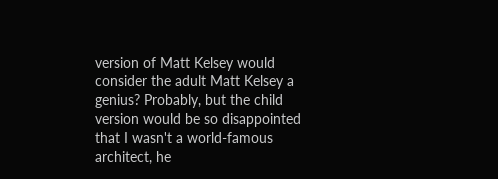version of Matt Kelsey would consider the adult Matt Kelsey a genius? Probably, but the child version would be so disappointed that I wasn't a world-famous architect, he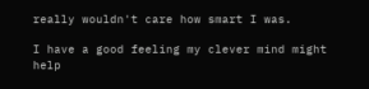really wouldn't care how smart I was.

I have a good feeling my clever mind might help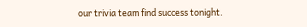our trivia team find success tonight.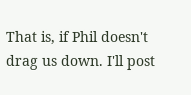That is, if Phil doesn't drag us down. I'll post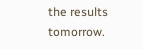the results tomorrow.